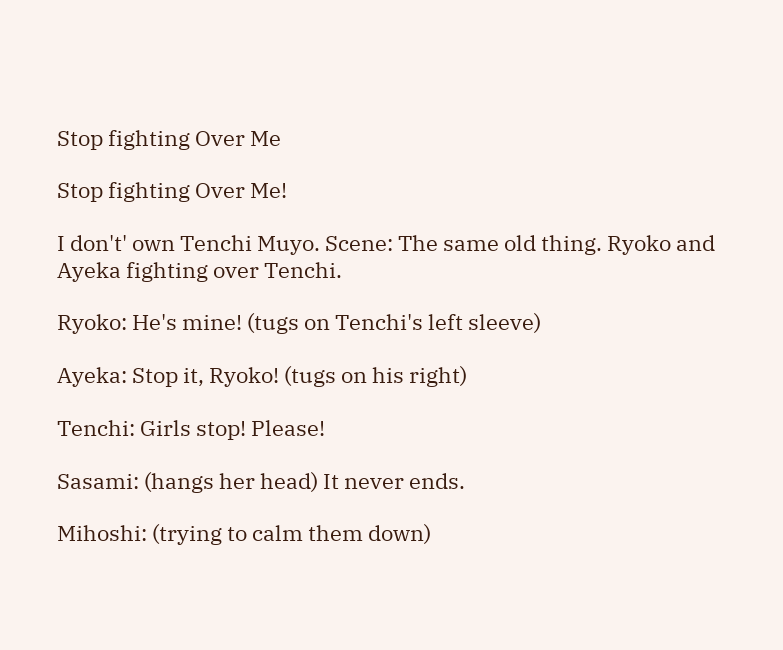Stop fighting Over Me

Stop fighting Over Me!

I don't' own Tenchi Muyo. Scene: The same old thing. Ryoko and Ayeka fighting over Tenchi.

Ryoko: He's mine! (tugs on Tenchi's left sleeve)

Ayeka: Stop it, Ryoko! (tugs on his right)

Tenchi: Girls stop! Please!

Sasami: (hangs her head) It never ends.

Mihoshi: (trying to calm them down)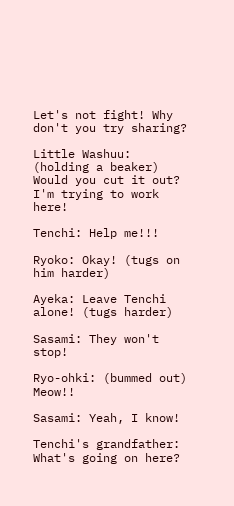Let's not fight! Why don't you try sharing?

Little Washuu: (holding a beaker) Would you cut it out? I'm trying to work here!

Tenchi: Help me!!!

Ryoko: Okay! (tugs on him harder)

Ayeka: Leave Tenchi alone! (tugs harder)

Sasami: They won't stop!

Ryo-ohki: (bummed out) Meow!!

Sasami: Yeah, I know!

Tenchi's grandfather: What's going on here?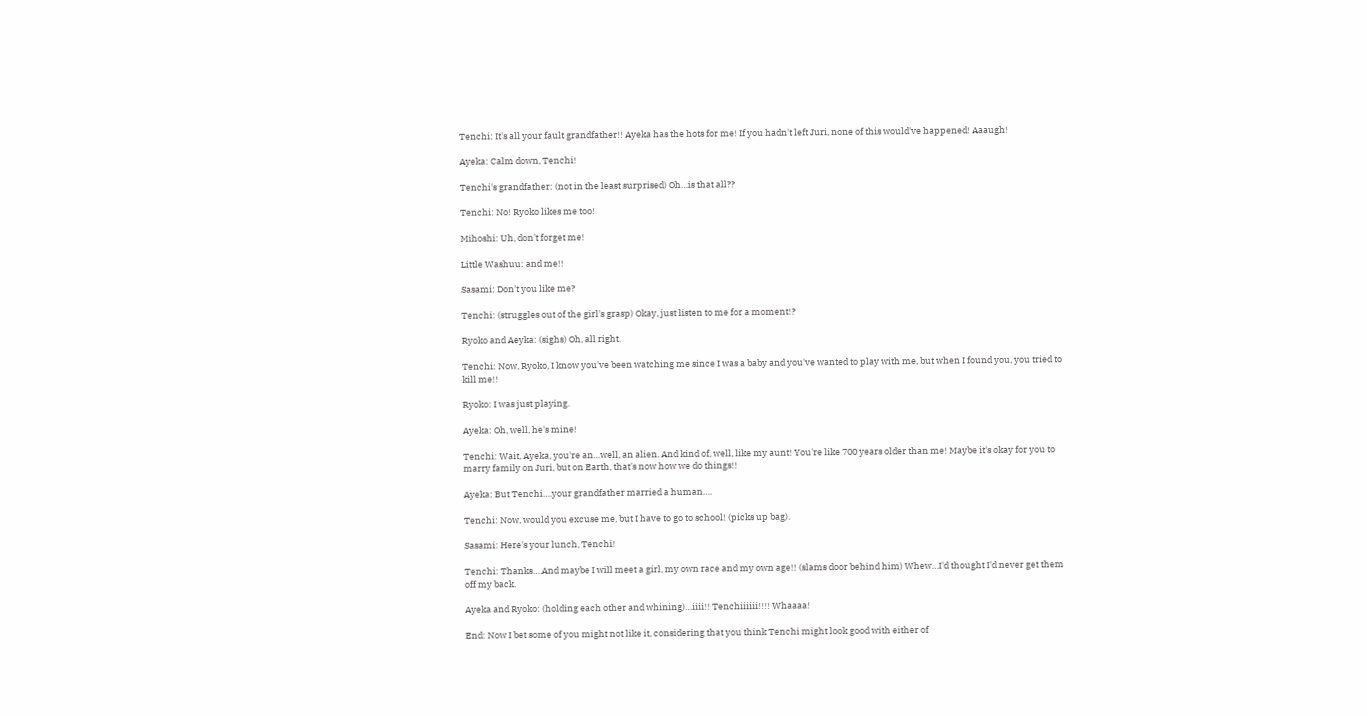Tenchi: It's all your fault grandfather!! Ayeka has the hots for me! If you hadn't left Juri, none of this would've happened! Aaaugh!

Ayeka: Calm down, Tenchi!

Tenchi's grandfather: (not in the least surprised) Oh…is that all??

Tenchi: No! Ryoko likes me too!

Mihoshi: Uh, don't forget me!

Little Washuu: and me!!

Sasami: Don't you like me?

Tenchi: (struggles out of the girl's grasp) Okay, just listen to me for a moment!?

Ryoko and Aeyka: (sighs) Oh, all right.

Tenchi: Now, Ryoko, I know you've been watching me since I was a baby and you've wanted to play with me, but when I found you, you tried to kill me!!

Ryoko: I was just playing.

Ayeka: Oh, well, he's mine!

Tenchi: Wait, Ayeka, you're an…well, an alien. And kind of, well, like my aunt! You're like 700 years older than me! Maybe it's okay for you to marry family on Juri, but on Earth, that's now how we do things!!

Ayeka: But Tenchi….your grandfather married a human….

Tenchi: Now, would you excuse me, but I have to go to school! (picks up bag).

Sasami: Here's your lunch, Tenchi!

Tenchi: Thanks….And maybe I will meet a girl, my own race and my own age!! (slams door behind him) Whew…I'd thought I'd never get them off my back.

Ayeka and Ryoko: (holding each other and whining)…iiii!! Tenchiiiiii!!!! Whaaaa!

End: Now I bet some of you might not like it, considering that you think Tenchi might look good with either of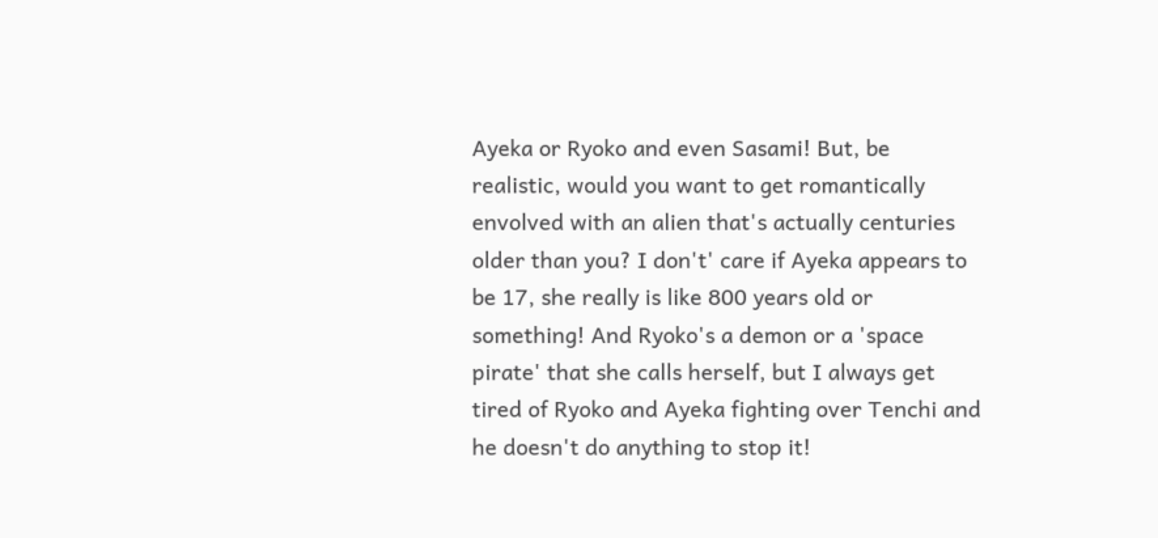Ayeka or Ryoko and even Sasami! But, be realistic, would you want to get romantically envolved with an alien that's actually centuries older than you? I don't' care if Ayeka appears to be 17, she really is like 800 years old or something! And Ryoko's a demon or a 'space pirate' that she calls herself, but I always get tired of Ryoko and Ayeka fighting over Tenchi and he doesn't do anything to stop it!